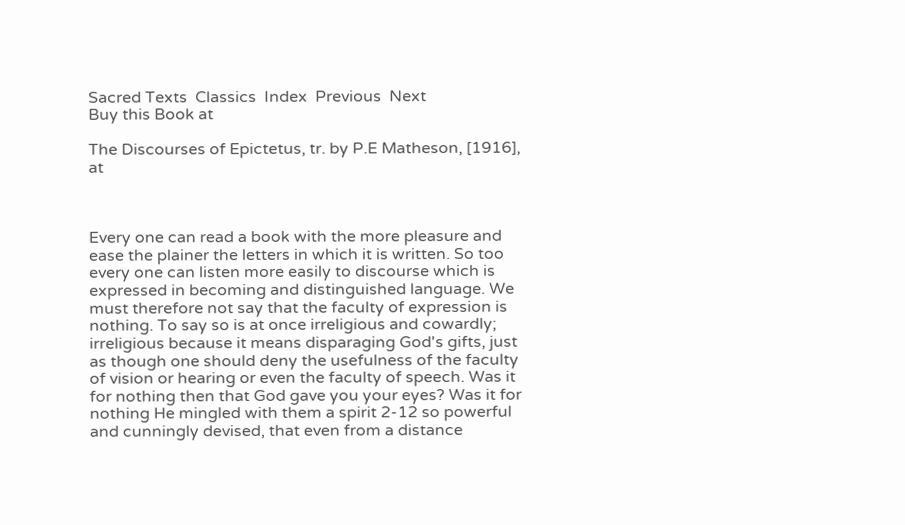Sacred Texts  Classics  Index  Previous  Next
Buy this Book at

The Discourses of Epictetus, tr. by P.E Matheson, [1916], at



Every one can read a book with the more pleasure and ease the plainer the letters in which it is written. So too every one can listen more easily to discourse which is expressed in becoming and distinguished language. We must therefore not say that the faculty of expression is nothing. To say so is at once irreligious and cowardly; irreligious because it means disparaging God's gifts, just as though one should deny the usefulness of the faculty of vision or hearing or even the faculty of speech. Was it for nothing then that God gave you your eyes? Was it for nothing He mingled with them a spirit 2-12 so powerful and cunningly devised, that even from a distance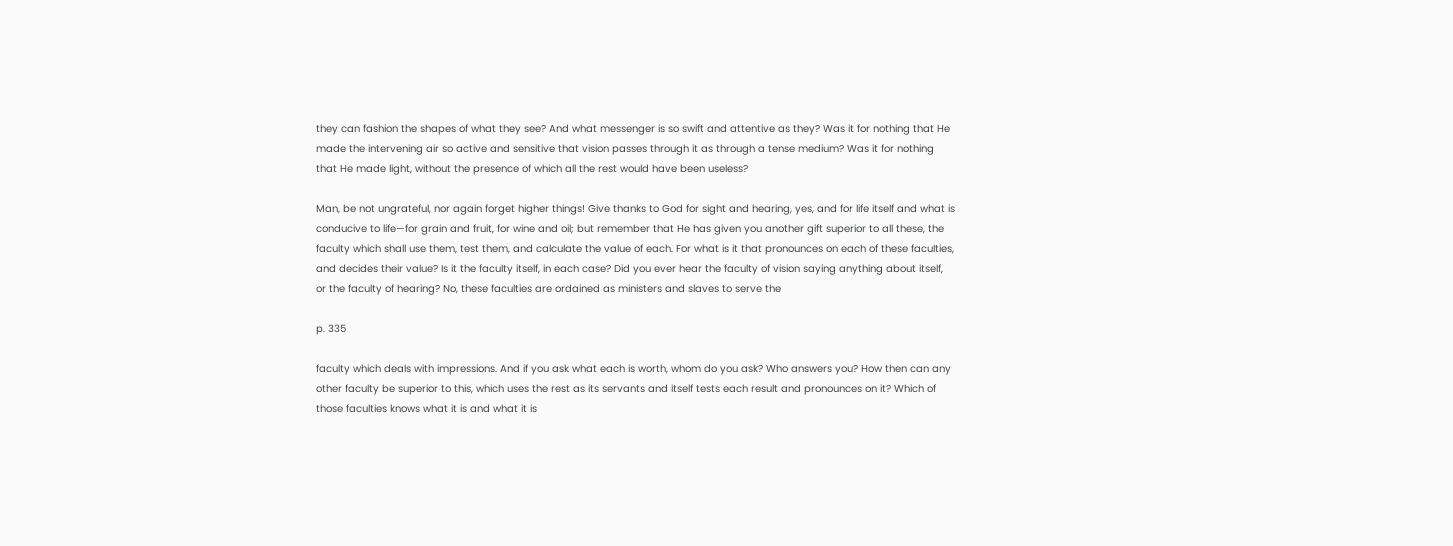they can fashion the shapes of what they see? And what messenger is so swift and attentive as they? Was it for nothing that He made the intervening air so active and sensitive that vision passes through it as through a tense medium? Was it for nothing that He made light, without the presence of which all the rest would have been useless?

Man, be not ungrateful, nor again forget higher things! Give thanks to God for sight and hearing, yes, and for life itself and what is conducive to life—for grain and fruit, for wine and oil; but remember that He has given you another gift superior to all these, the faculty which shall use them, test them, and calculate the value of each. For what is it that pronounces on each of these faculties, and decides their value? Is it the faculty itself, in each case? Did you ever hear the faculty of vision saying anything about itself, or the faculty of hearing? No, these faculties are ordained as ministers and slaves to serve the

p. 335

faculty which deals with impressions. And if you ask what each is worth, whom do you ask? Who answers you? How then can any other faculty be superior to this, which uses the rest as its servants and itself tests each result and pronounces on it? Which of those faculties knows what it is and what it is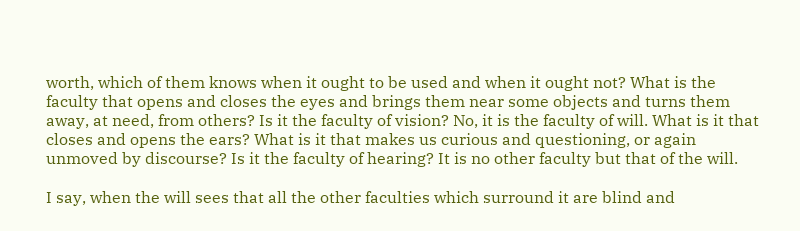worth, which of them knows when it ought to be used and when it ought not? What is the faculty that opens and closes the eyes and brings them near some objects and turns them away, at need, from others? Is it the faculty of vision? No, it is the faculty of will. What is it that closes and opens the ears? What is it that makes us curious and questioning, or again unmoved by discourse? Is it the faculty of hearing? It is no other faculty but that of the will.

I say, when the will sees that all the other faculties which surround it are blind and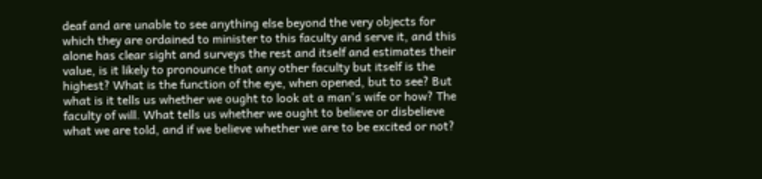deaf and are unable to see anything else beyond the very objects for which they are ordained to minister to this faculty and serve it, and this alone has clear sight and surveys the rest and itself and estimates their value, is it likely to pronounce that any other faculty but itself is the highest? What is the function of the eye, when opened, but to see? But what is it tells us whether we ought to look at a man's wife or how? The faculty of will. What tells us whether we ought to believe or disbelieve what we are told, and if we believe whether we are to be excited or not?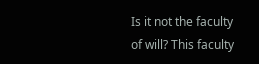Is it not the faculty of will? This faculty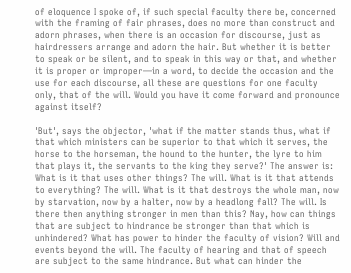of eloquence I spoke of, if such special faculty there be, concerned with the framing of fair phrases, does no more than construct and adorn phrases, when there is an occasion for discourse, just as hairdressers arrange and adorn the hair. But whether it is better to speak or be silent, and to speak in this way or that, and whether it is proper or improper—in a word, to decide the occasion and the use for each discourse, all these are questions for one faculty only, that of the will. Would you have it come forward and pronounce against itself?

'But', says the objector, 'what if the matter stands thus, what if that which ministers can be superior to that which it serves, the horse to the horseman, the hound to the hunter, the lyre to him that plays it, the servants to the king they serve?' The answer is: What is it that uses other things? The will. What is it that attends to everything? The will. What is it that destroys the whole man, now by starvation, now by a halter, now by a headlong fall? The will. Is there then anything stronger in men than this? Nay, how can things that are subject to hindrance be stronger than that which is unhindered? What has power to hinder the faculty of vision? Will and events beyond the will. The faculty of hearing and that of speech are subject to the same hindrance. But what can hinder the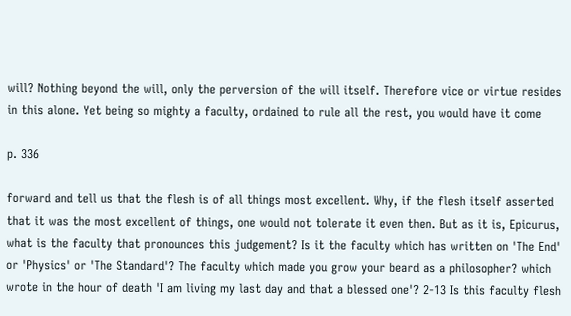will? Nothing beyond the will, only the perversion of the will itself. Therefore vice or virtue resides in this alone. Yet being so mighty a faculty, ordained to rule all the rest, you would have it come

p. 336

forward and tell us that the flesh is of all things most excellent. Why, if the flesh itself asserted that it was the most excellent of things, one would not tolerate it even then. But as it is, Epicurus, what is the faculty that pronounces this judgement? Is it the faculty which has written on 'The End' or 'Physics' or 'The Standard'? The faculty which made you grow your beard as a philosopher? which wrote in the hour of death 'I am living my last day and that a blessed one'? 2-13 Is this faculty flesh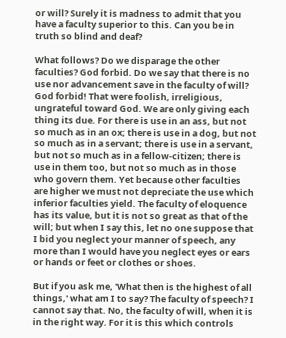or will? Surely it is madness to admit that you have a faculty superior to this. Can you be in truth so blind and deaf?

What follows? Do we disparage the other faculties? God forbid. Do we say that there is no use nor advancement save in the faculty of will? God forbid! That were foolish, irreligious, ungrateful toward God. We are only giving each thing its due. For there is use in an ass, but not so much as in an ox; there is use in a dog, but not so much as in a servant; there is use in a servant, but not so much as in a fellow-citizen; there is use in them too, but not so much as in those who govern them. Yet because other faculties are higher we must not depreciate the use which inferior faculties yield. The faculty of eloquence has its value, but it is not so great as that of the will; but when I say this, let no one suppose that I bid you neglect your manner of speech, any more than I would have you neglect eyes or ears or hands or feet or clothes or shoes.

But if you ask me, 'What then is the highest of all things,' what am I to say? The faculty of speech? I cannot say that. No, the faculty of will, when it is in the right way. For it is this which controls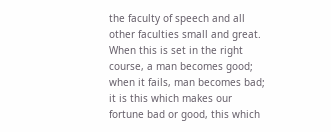the faculty of speech and all other faculties small and great. When this is set in the right course, a man becomes good; when it fails, man becomes bad; it is this which makes our fortune bad or good, this which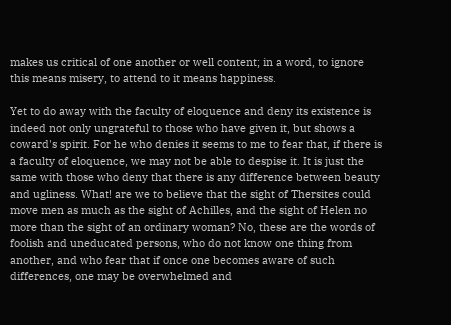makes us critical of one another or well content; in a word, to ignore this means misery, to attend to it means happiness.

Yet to do away with the faculty of eloquence and deny its existence is indeed not only ungrateful to those who have given it, but shows a coward's spirit. For he who denies it seems to me to fear that, if there is a faculty of eloquence, we may not be able to despise it. It is just the same with those who deny that there is any difference between beauty and ugliness. What! are we to believe that the sight of Thersites could move men as much as the sight of Achilles, and the sight of Helen no more than the sight of an ordinary woman? No, these are the words of foolish and uneducated persons, who do not know one thing from another, and who fear that if once one becomes aware of such differences, one may be overwhelmed and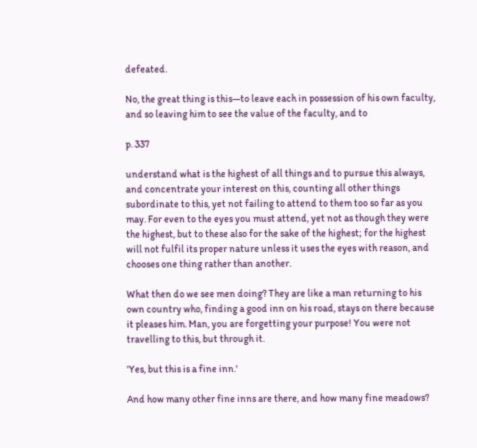defeated.

No, the great thing is this—to leave each in possession of his own faculty, and so leaving him to see the value of the faculty, and to

p. 337

understand what is the highest of all things and to pursue this always, and concentrate your interest on this, counting all other things subordinate to this, yet not failing to attend to them too so far as you may. For even to the eyes you must attend, yet not as though they were the highest, but to these also for the sake of the highest; for the highest will not fulfil its proper nature unless it uses the eyes with reason, and chooses one thing rather than another.

What then do we see men doing? They are like a man returning to his own country who, finding a good inn on his road, stays on there because it pleases him. Man, you are forgetting your purpose! You were not travelling to this, but through it.

'Yes, but this is a fine inn.'

And how many other fine inns are there, and how many fine meadows?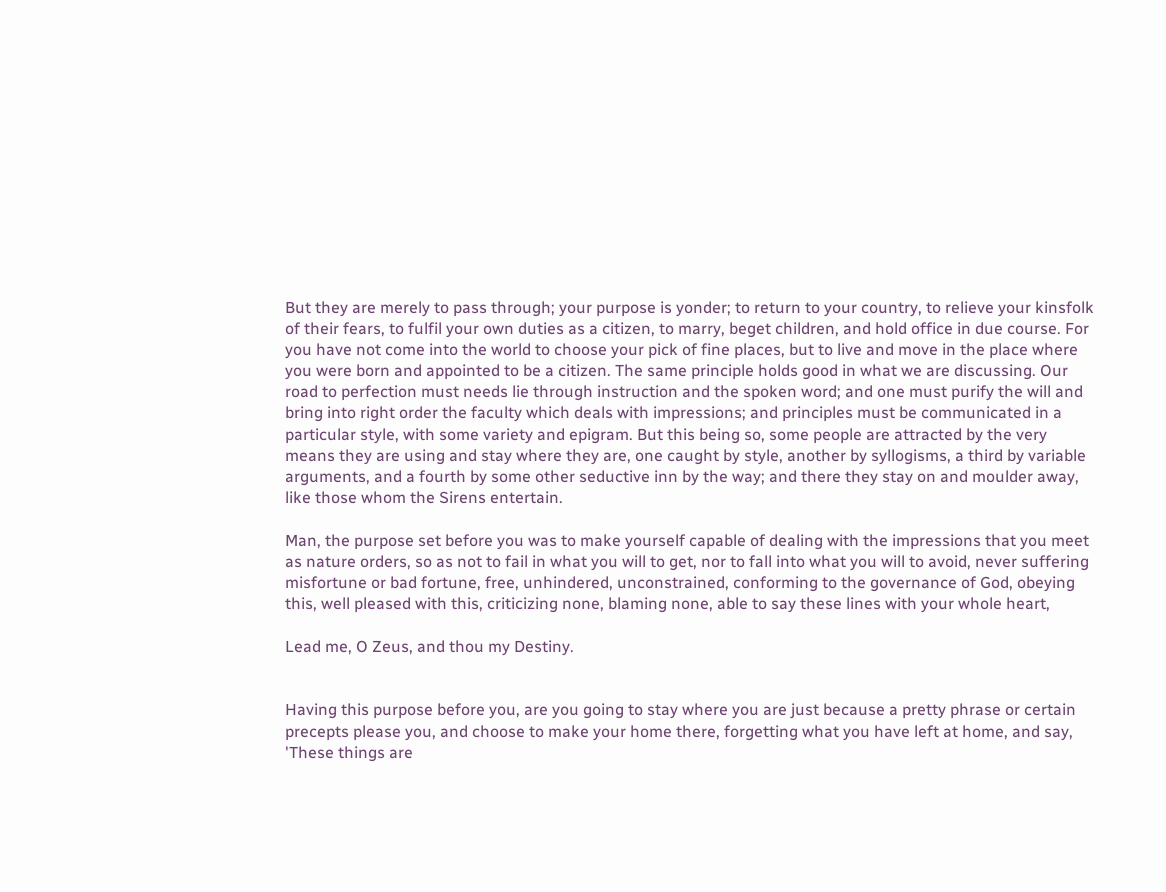But they are merely to pass through; your purpose is yonder; to return to your country, to relieve your kinsfolk of their fears, to fulfil your own duties as a citizen, to marry, beget children, and hold office in due course. For you have not come into the world to choose your pick of fine places, but to live and move in the place where you were born and appointed to be a citizen. The same principle holds good in what we are discussing. Our road to perfection must needs lie through instruction and the spoken word; and one must purify the will and bring into right order the faculty which deals with impressions; and principles must be communicated in a particular style, with some variety and epigram. But this being so, some people are attracted by the very means they are using and stay where they are, one caught by style, another by syllogisms, a third by variable arguments, and a fourth by some other seductive inn by the way; and there they stay on and moulder away, like those whom the Sirens entertain.

Man, the purpose set before you was to make yourself capable of dealing with the impressions that you meet as nature orders, so as not to fail in what you will to get, nor to fall into what you will to avoid, never suffering misfortune or bad fortune, free, unhindered, unconstrained, conforming to the governance of God, obeying this, well pleased with this, criticizing none, blaming none, able to say these lines with your whole heart,

Lead me, O Zeus, and thou my Destiny.


Having this purpose before you, are you going to stay where you are just because a pretty phrase or certain precepts please you, and choose to make your home there, forgetting what you have left at home, and say, 'These things are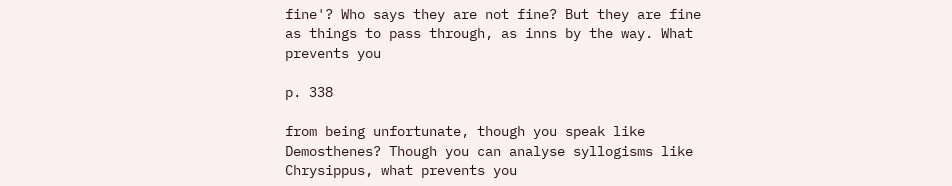fine'? Who says they are not fine? But they are fine as things to pass through, as inns by the way. What prevents you

p. 338

from being unfortunate, though you speak like Demosthenes? Though you can analyse syllogisms like Chrysippus, what prevents you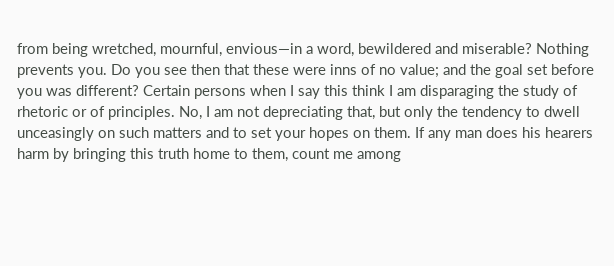from being wretched, mournful, envious—in a word, bewildered and miserable? Nothing prevents you. Do you see then that these were inns of no value; and the goal set before you was different? Certain persons when I say this think I am disparaging the study of rhetoric or of principles. No, I am not depreciating that, but only the tendency to dwell unceasingly on such matters and to set your hopes on them. If any man does his hearers harm by bringing this truth home to them, count me among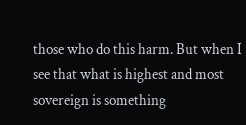those who do this harm. But when I see that what is highest and most sovereign is something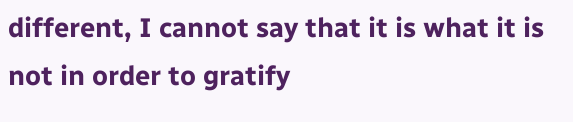different, I cannot say that it is what it is not in order to gratify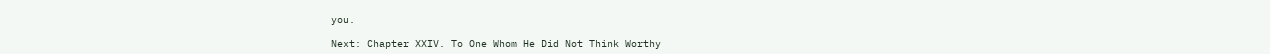you.

Next: Chapter XXIV. To One Whom He Did Not Think Worthy